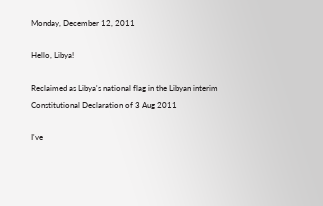Monday, December 12, 2011

Hello, Libya!

Reclaimed as Libya's national flag in the Libyan interim Constitutional Declaration of 3 Aug 2011

I've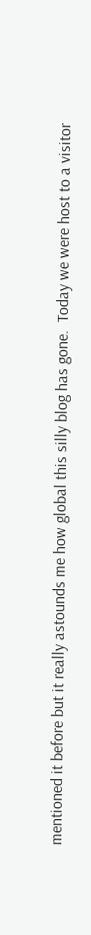mentioned it before but it really astounds me how global this silly blog has gone.  Today we were host to a visitor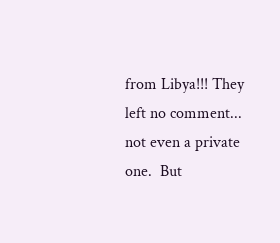from Libya!!! They left no comment... not even a private one.  But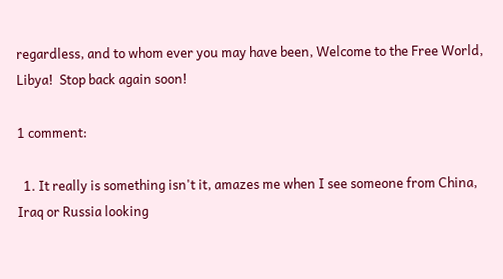regardless, and to whom ever you may have been, Welcome to the Free World, Libya!  Stop back again soon!

1 comment:

  1. It really is something isn't it, amazes me when I see someone from China, Iraq or Russia looking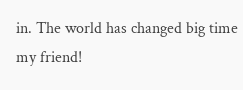in. The world has changed big time my friend!